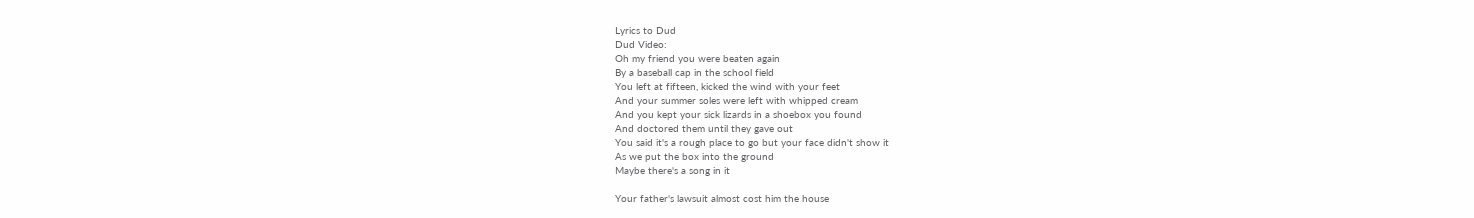Lyrics to Dud
Dud Video:
Oh my friend you were beaten again
By a baseball cap in the school field
You left at fifteen, kicked the wind with your feet
And your summer soles were left with whipped cream
And you kept your sick lizards in a shoebox you found
And doctored them until they gave out
You said it's a rough place to go but your face didn't show it
As we put the box into the ground
Maybe there's a song in it

Your father's lawsuit almost cost him the house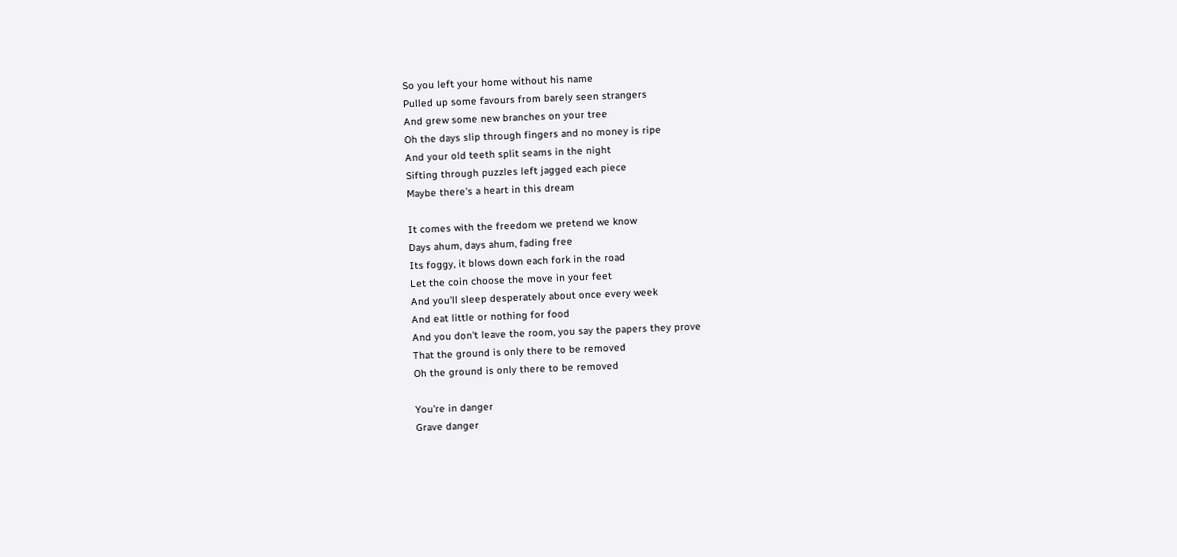So you left your home without his name
Pulled up some favours from barely seen strangers
And grew some new branches on your tree
Oh the days slip through fingers and no money is ripe
And your old teeth split seams in the night
Sifting through puzzles left jagged each piece
Maybe there's a heart in this dream

It comes with the freedom we pretend we know
Days ahum, days ahum, fading free
Its foggy, it blows down each fork in the road
Let the coin choose the move in your feet
And you'll sleep desperately about once every week
And eat little or nothing for food
And you don't leave the room, you say the papers they prove
That the ground is only there to be removed
Oh the ground is only there to be removed

You're in danger
Grave danger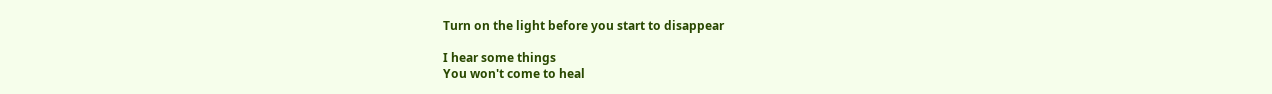Turn on the light before you start to disappear

I hear some things
You won't come to heal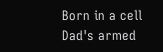Born in a cell
Dad's armed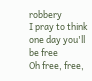robbery
I pray to think one day you'll be free
Oh free, free,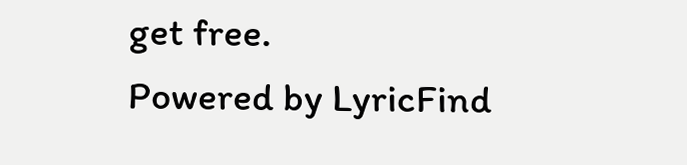get free.
Powered by LyricFind